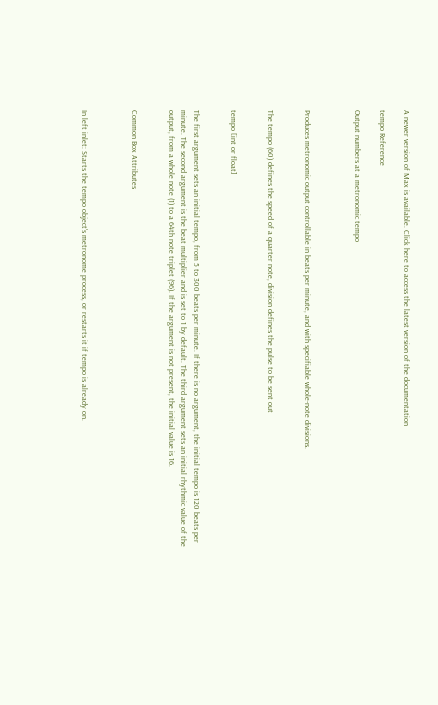A newer version of Max is available. Click here to access the latest version of the documentation

tempo Reference

Output numbers at a metronomic tempo



Produces metronomic output controllable in beats per minute, and with specifiable whole-note divisions.


The tempo (60) defines the speed of a quarter note, division defines the pulse to be sent out


tempo [int or float]


The first argument sets an initial tempo, from 5 to 300 beats per minute. If there is no argument, the initial tempo is 120 beats per minute. The second argument is the beat multiplier and is set to 1 by default. The third argument sets an initial rhythmic value of the output, from a whole note (1) to a 64th note triplet (96). If the argument is not present, the initial value is 16.


Common Box Attributes



In left inlet: Starts the tempo object's metronome process, or restarts it if tempo is already on.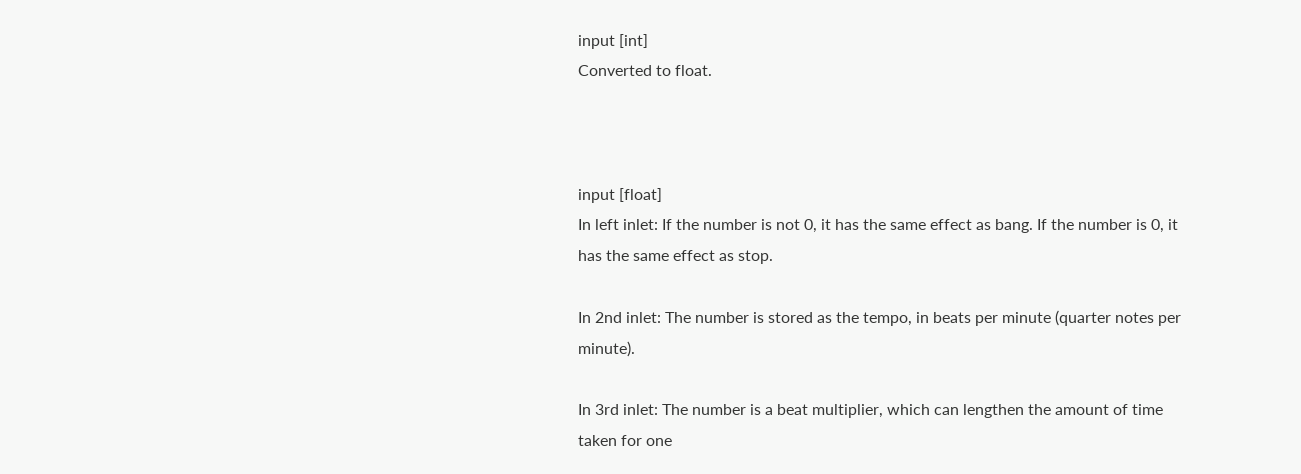input [int]
Converted to float.



input [float]
In left inlet: If the number is not 0, it has the same effect as bang. If the number is 0, it has the same effect as stop.

In 2nd inlet: The number is stored as the tempo, in beats per minute (quarter notes per minute).

In 3rd inlet: The number is a beat multiplier, which can lengthen the amount of time taken for one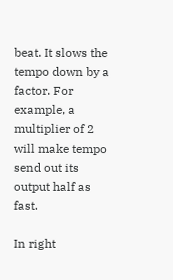beat. It slows the tempo down by a factor. For example, a multiplier of 2 will make tempo send out its output half as fast.

In right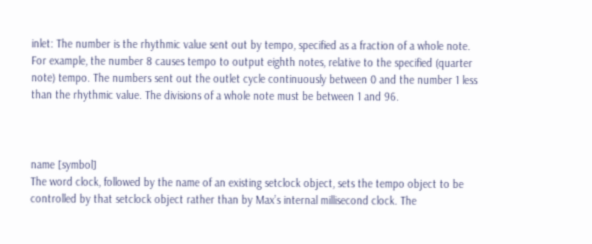inlet: The number is the rhythmic value sent out by tempo, specified as a fraction of a whole note. For example, the number 8 causes tempo to output eighth notes, relative to the specified (quarter note) tempo. The numbers sent out the outlet cycle continuously between 0 and the number 1 less than the rhythmic value. The divisions of a whole note must be between 1 and 96.



name [symbol]
The word clock, followed by the name of an existing setclock object, sets the tempo object to be controlled by that setclock object rather than by Max’s internal millisecond clock. The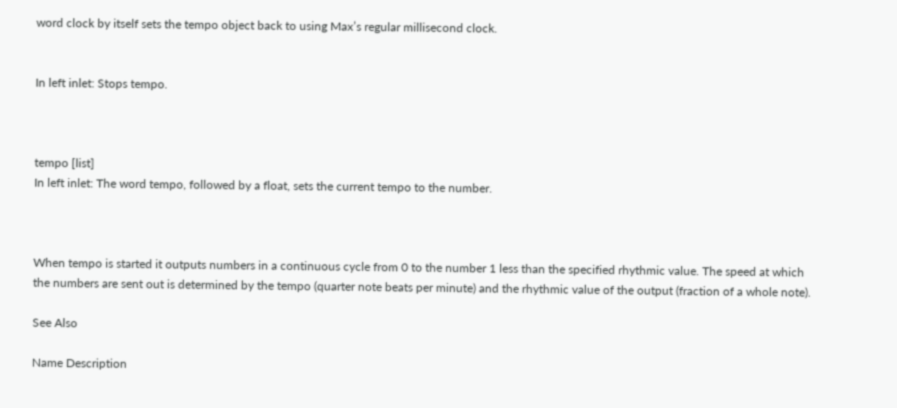word clock by itself sets the tempo object back to using Max’s regular millisecond clock.


In left inlet: Stops tempo.



tempo [list]
In left inlet: The word tempo, followed by a float, sets the current tempo to the number.



When tempo is started it outputs numbers in a continuous cycle from 0 to the number 1 less than the specified rhythmic value. The speed at which the numbers are sent out is determined by the tempo (quarter note beats per minute) and the rhythmic value of the output (fraction of a whole note).

See Also

Name Description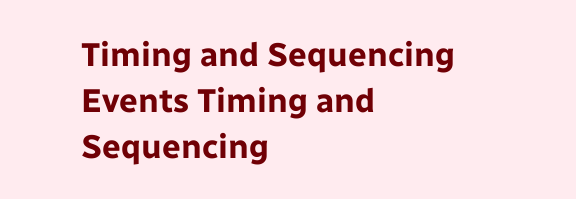Timing and Sequencing Events Timing and Sequencing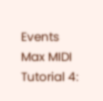Events
Max MIDI Tutorial 4: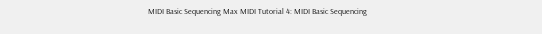MIDI Basic Sequencing Max MIDI Tutorial 4: MIDI Basic Sequencing